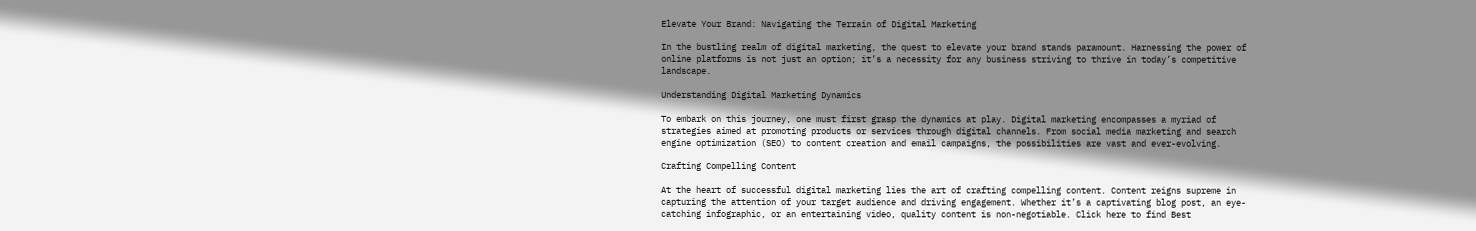Elevate Your Brand: Navigating the Terrain of Digital Marketing

In the bustling realm of digital marketing, the quest to elevate your brand stands paramount. Harnessing the power of online platforms is not just an option; it’s a necessity for any business striving to thrive in today’s competitive landscape.

Understanding Digital Marketing Dynamics

To embark on this journey, one must first grasp the dynamics at play. Digital marketing encompasses a myriad of strategies aimed at promoting products or services through digital channels. From social media marketing and search engine optimization (SEO) to content creation and email campaigns, the possibilities are vast and ever-evolving.

Crafting Compelling Content

At the heart of successful digital marketing lies the art of crafting compelling content. Content reigns supreme in capturing the attention of your target audience and driving engagement. Whether it’s a captivating blog post, an eye-catching infographic, or an entertaining video, quality content is non-negotiable. Click here to find Best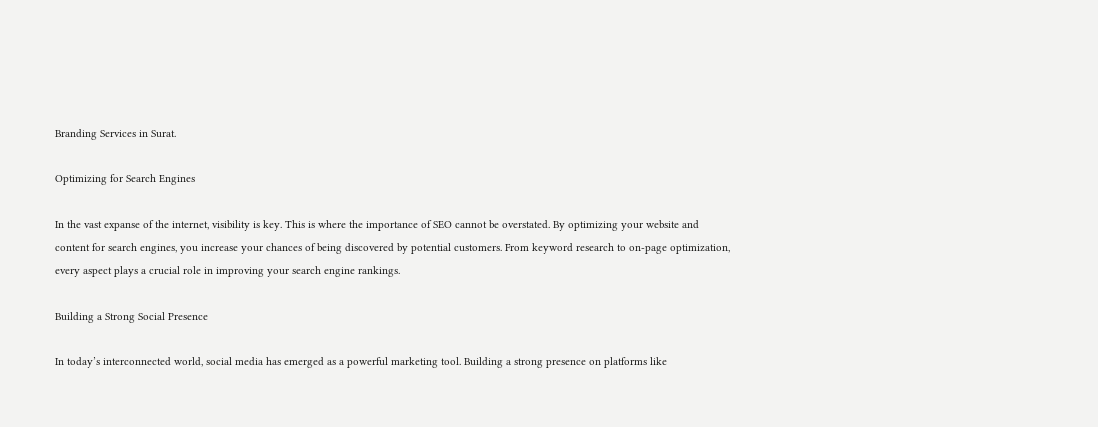Branding Services in Surat.

Optimizing for Search Engines

In the vast expanse of the internet, visibility is key. This is where the importance of SEO cannot be overstated. By optimizing your website and content for search engines, you increase your chances of being discovered by potential customers. From keyword research to on-page optimization, every aspect plays a crucial role in improving your search engine rankings.

Building a Strong Social Presence

In today’s interconnected world, social media has emerged as a powerful marketing tool. Building a strong presence on platforms like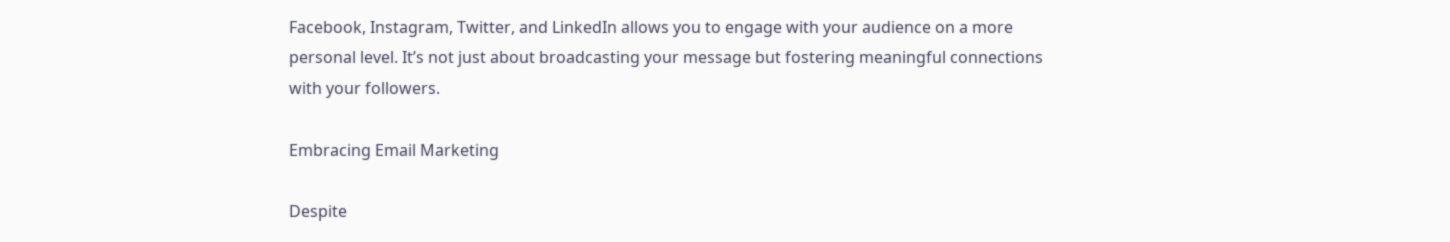Facebook, Instagram, Twitter, and LinkedIn allows you to engage with your audience on a more personal level. It’s not just about broadcasting your message but fostering meaningful connections with your followers.

Embracing Email Marketing

Despite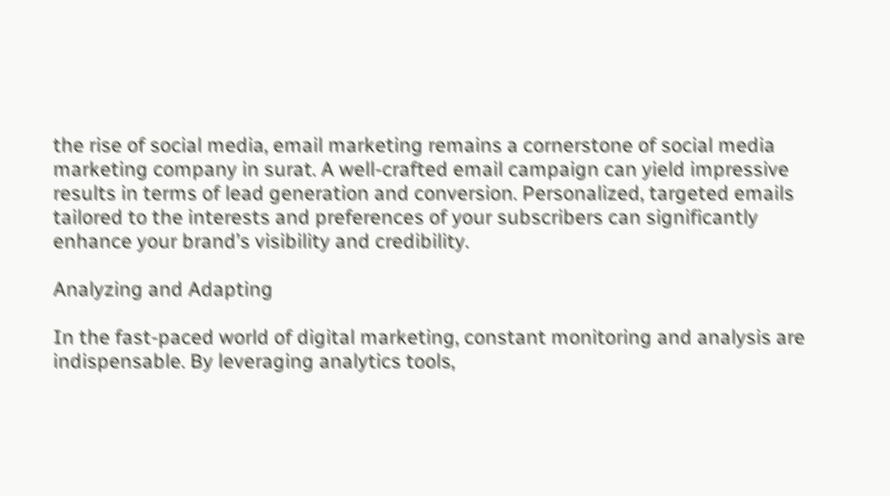the rise of social media, email marketing remains a cornerstone of social media marketing company in surat. A well-crafted email campaign can yield impressive results in terms of lead generation and conversion. Personalized, targeted emails tailored to the interests and preferences of your subscribers can significantly enhance your brand’s visibility and credibility.

Analyzing and Adapting

In the fast-paced world of digital marketing, constant monitoring and analysis are indispensable. By leveraging analytics tools,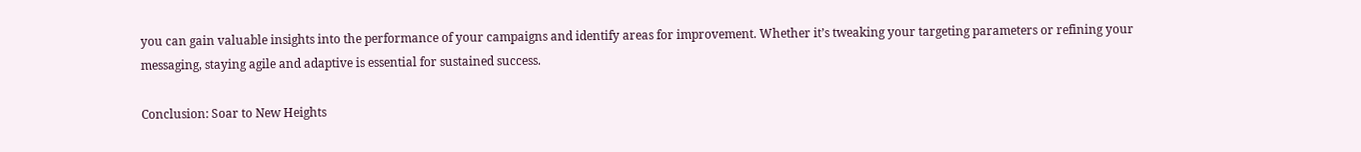you can gain valuable insights into the performance of your campaigns and identify areas for improvement. Whether it’s tweaking your targeting parameters or refining your messaging, staying agile and adaptive is essential for sustained success.

Conclusion: Soar to New Heights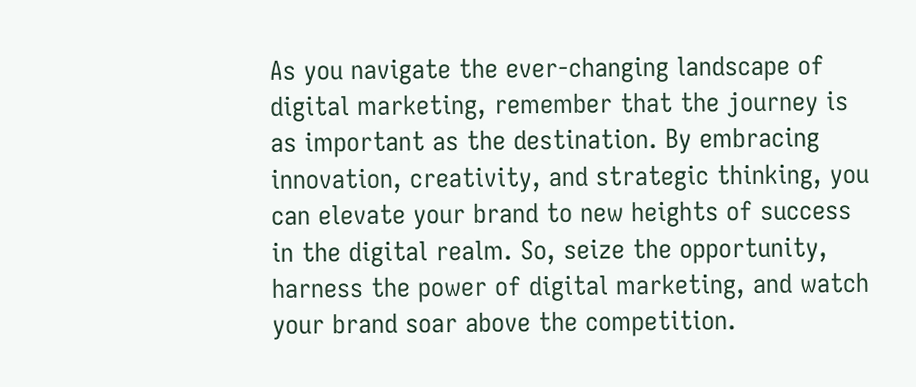As you navigate the ever-changing landscape of digital marketing, remember that the journey is as important as the destination. By embracing innovation, creativity, and strategic thinking, you can elevate your brand to new heights of success in the digital realm. So, seize the opportunity, harness the power of digital marketing, and watch your brand soar above the competition.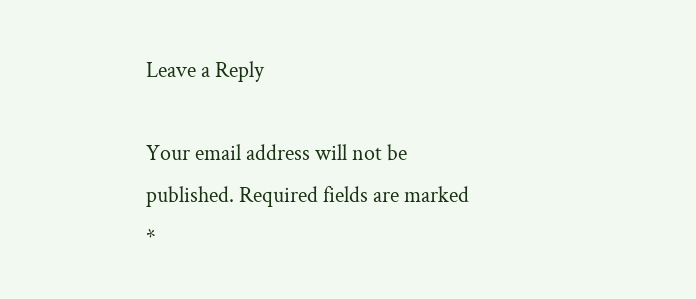Leave a Reply

Your email address will not be published. Required fields are marked *